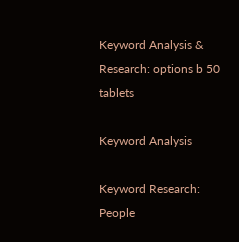Keyword Analysis & Research: options b 50 tablets

Keyword Analysis

Keyword Research: People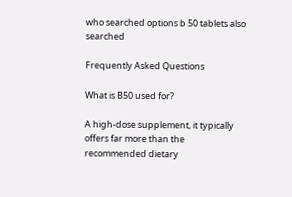who searched options b 50 tablets also searched

Frequently Asked Questions

What is B50 used for?

A high-dose supplement, it typically offers far more than the recommended dietary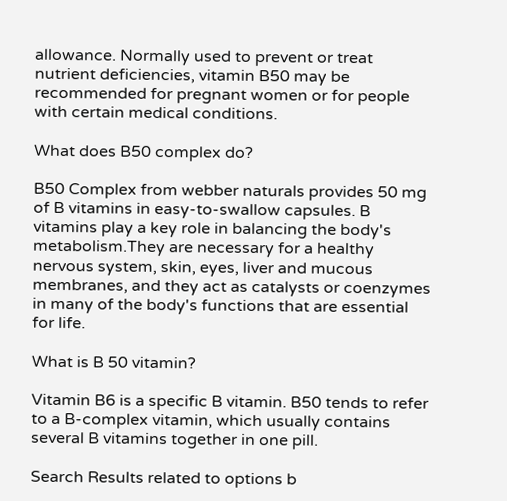allowance. Normally used to prevent or treat nutrient deficiencies, vitamin B50 may be recommended for pregnant women or for people with certain medical conditions.

What does B50 complex do?

B50 Complex from webber naturals provides 50 mg of B vitamins in easy-to-swallow capsules. B vitamins play a key role in balancing the body's metabolism.They are necessary for a healthy nervous system, skin, eyes, liver and mucous membranes, and they act as catalysts or coenzymes in many of the body's functions that are essential for life.

What is B 50 vitamin?

Vitamin B6 is a specific B vitamin. B50 tends to refer to a B-complex vitamin, which usually contains several B vitamins together in one pill.

Search Results related to options b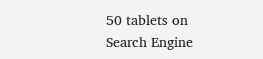50 tablets on Search Engine